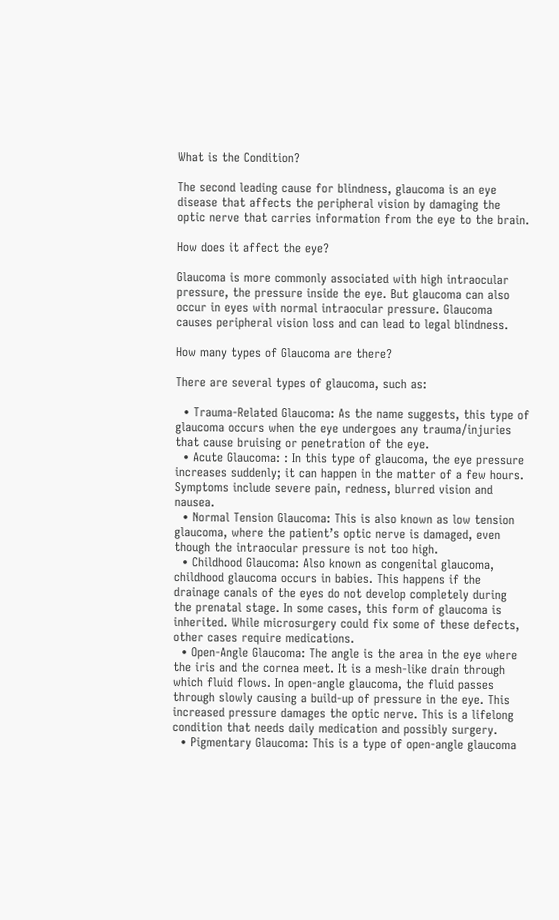What is the Condition?

The second leading cause for blindness, glaucoma is an eye disease that affects the peripheral vision by damaging the optic nerve that carries information from the eye to the brain.

How does it affect the eye?

Glaucoma is more commonly associated with high intraocular pressure, the pressure inside the eye. But glaucoma can also occur in eyes with normal intraocular pressure. Glaucoma causes peripheral vision loss and can lead to legal blindness.

How many types of Glaucoma are there?

There are several types of glaucoma, such as:

  • Trauma-Related Glaucoma: As the name suggests, this type of glaucoma occurs when the eye undergoes any trauma/injuries that cause bruising or penetration of the eye.
  • Acute Glaucoma: : In this type of glaucoma, the eye pressure increases suddenly; it can happen in the matter of a few hours. Symptoms include severe pain, redness, blurred vision and nausea.
  • Normal Tension Glaucoma: This is also known as low tension glaucoma, where the patient’s optic nerve is damaged, even though the intraocular pressure is not too high.
  • Childhood Glaucoma: Also known as congenital glaucoma, childhood glaucoma occurs in babies. This happens if the drainage canals of the eyes do not develop completely during the prenatal stage. In some cases, this form of glaucoma is inherited. While microsurgery could fix some of these defects, other cases require medications.
  • Open-Angle Glaucoma: The angle is the area in the eye where the iris and the cornea meet. It is a mesh-like drain through which fluid flows. In open-angle glaucoma, the fluid passes through slowly causing a build-up of pressure in the eye. This increased pressure damages the optic nerve. This is a lifelong condition that needs daily medication and possibly surgery.
  • Pigmentary Glaucoma: This is a type of open-angle glaucoma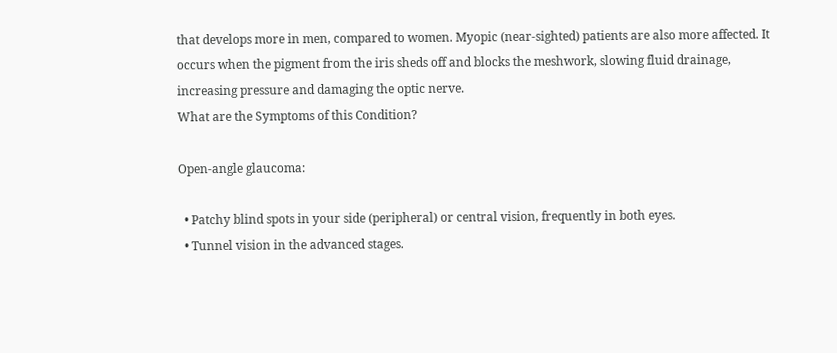that develops more in men, compared to women. Myopic (near-sighted) patients are also more affected. It occurs when the pigment from the iris sheds off and blocks the meshwork, slowing fluid drainage, increasing pressure and damaging the optic nerve.
What are the Symptoms of this Condition?

Open-angle glaucoma:

  • Patchy blind spots in your side (peripheral) or central vision, frequently in both eyes.
  • Tunnel vision in the advanced stages.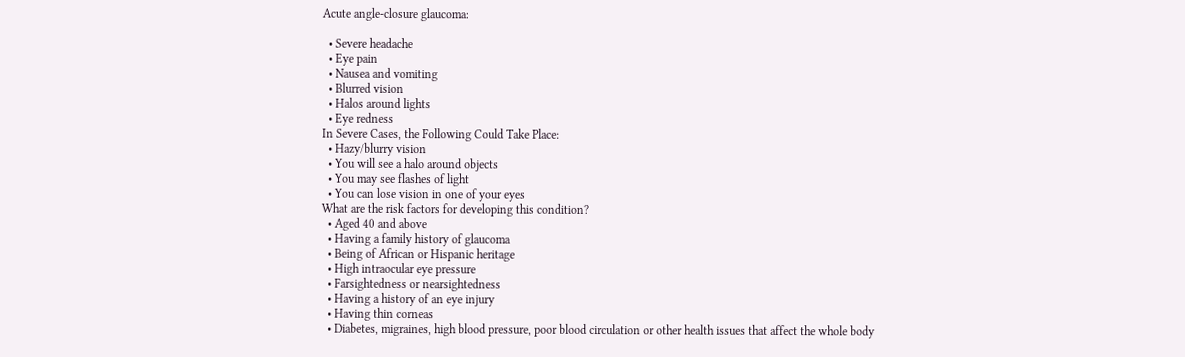Acute angle-closure glaucoma:

  • Severe headache
  • Eye pain
  • Nausea and vomiting
  • Blurred vision
  • Halos around lights
  • Eye redness
In Severe Cases, the Following Could Take Place:
  • Hazy/blurry vision
  • You will see a halo around objects
  • You may see flashes of light
  • You can lose vision in one of your eyes
What are the risk factors for developing this condition?
  • Aged 40 and above
  • Having a family history of glaucoma
  • Being of African or Hispanic heritage
  • High intraocular eye pressure
  • Farsightedness or nearsightedness
  • Having a history of an eye injury
  • Having thin corneas
  • Diabetes, migraines, high blood pressure, poor blood circulation or other health issues that affect the whole body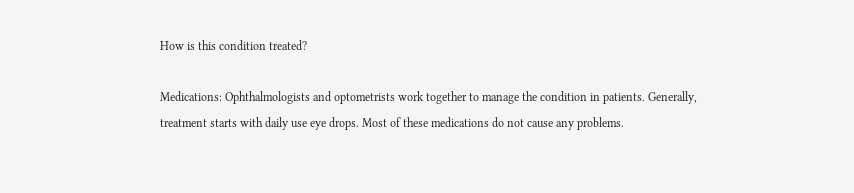How is this condition treated?

Medications: Ophthalmologists and optometrists work together to manage the condition in patients. Generally, treatment starts with daily use eye drops. Most of these medications do not cause any problems.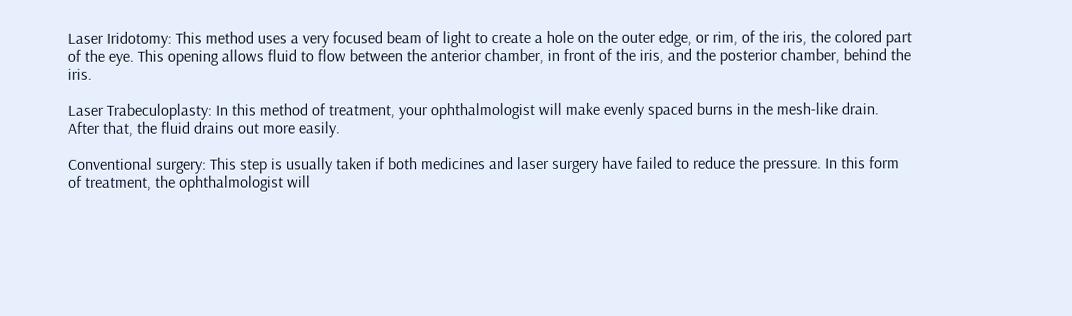Laser Iridotomy: This method uses a very focused beam of light to create a hole on the outer edge, or rim, of the iris, the colored part of the eye. This opening allows fluid to flow between the anterior chamber, in front of the iris, and the posterior chamber, behind the iris.

Laser Trabeculoplasty: In this method of treatment, your ophthalmologist will make evenly spaced burns in the mesh-like drain. After that, the fluid drains out more easily.

Conventional surgery: This step is usually taken if both medicines and laser surgery have failed to reduce the pressure. In this form of treatment, the ophthalmologist will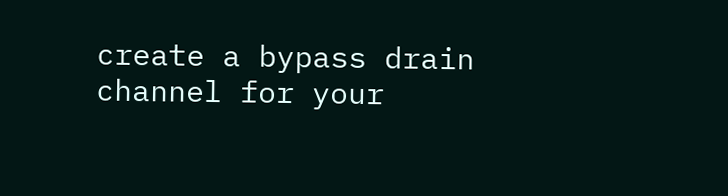create a bypass drain channel for your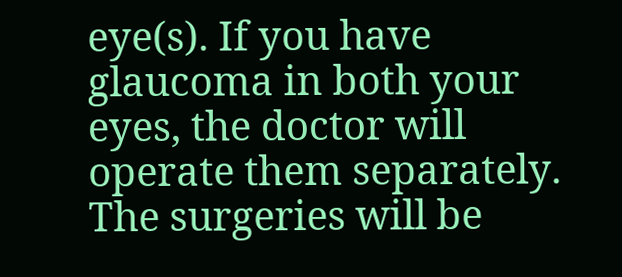eye(s). If you have glaucoma in both your eyes, the doctor will operate them separately. The surgeries will be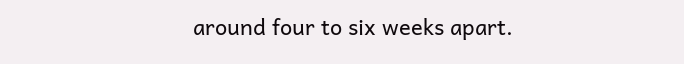around four to six weeks apart.